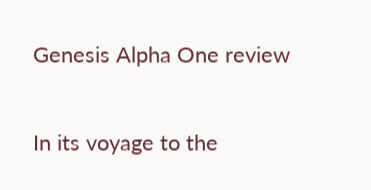Genesis Alpha One review

In its voyage to the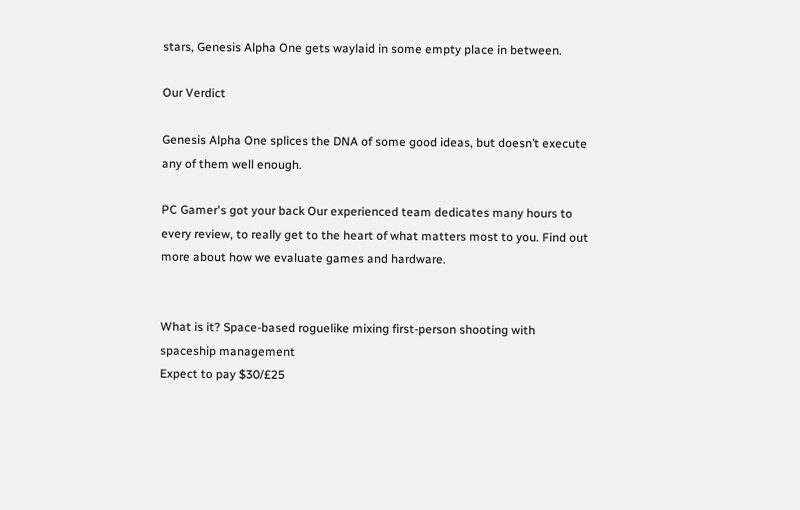stars, Genesis Alpha One gets waylaid in some empty place in between.

Our Verdict

Genesis Alpha One splices the DNA of some good ideas, but doesn’t execute any of them well enough.

PC Gamer's got your back Our experienced team dedicates many hours to every review, to really get to the heart of what matters most to you. Find out more about how we evaluate games and hardware.


What is it? Space-based roguelike mixing first-person shooting with spaceship management
Expect to pay $30/£25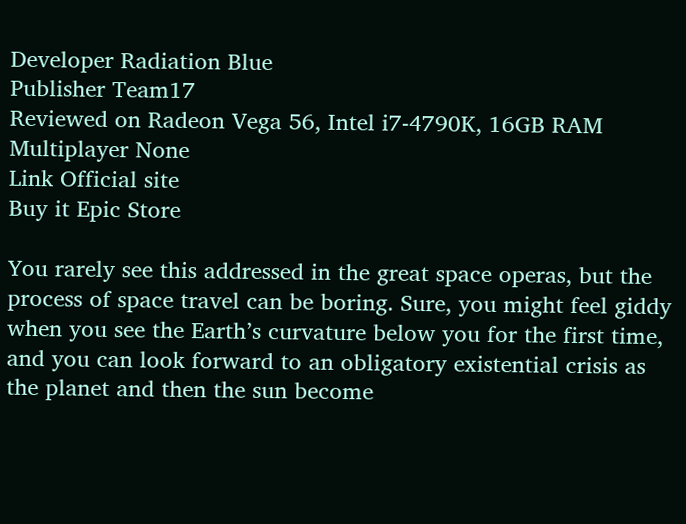Developer Radiation Blue
Publisher Team17
Reviewed on Radeon Vega 56, Intel i7-4790K, 16GB RAM
Multiplayer None
Link Official site
Buy it Epic Store

You rarely see this addressed in the great space operas, but the process of space travel can be boring. Sure, you might feel giddy when you see the Earth’s curvature below you for the first time, and you can look forward to an obligatory existential crisis as the planet and then the sun become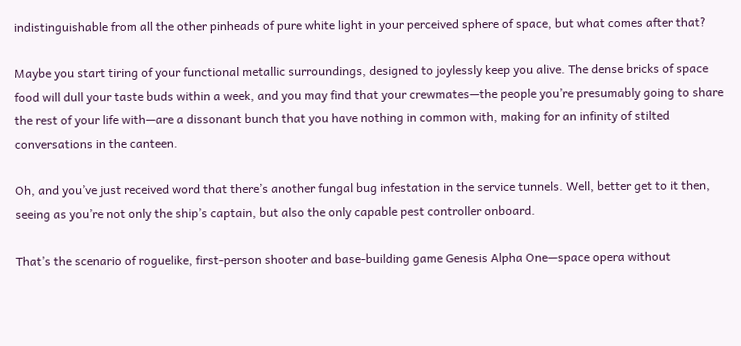indistinguishable from all the other pinheads of pure white light in your perceived sphere of space, but what comes after that?

Maybe you start tiring of your functional metallic surroundings, designed to joylessly keep you alive. The dense bricks of space food will dull your taste buds within a week, and you may find that your crewmates—the people you’re presumably going to share the rest of your life with—are a dissonant bunch that you have nothing in common with, making for an infinity of stilted conversations in the canteen.

Oh, and you’ve just received word that there’s another fungal bug infestation in the service tunnels. Well, better get to it then, seeing as you’re not only the ship’s captain, but also the only capable pest controller onboard.

That’s the scenario of roguelike, first-person shooter and base-building game Genesis Alpha One—space opera without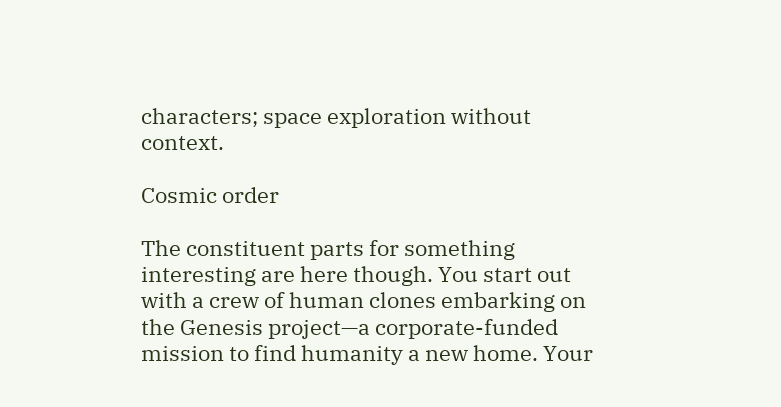characters; space exploration without context.

Cosmic order

The constituent parts for something interesting are here though. You start out with a crew of human clones embarking on the Genesis project—a corporate-funded mission to find humanity a new home. Your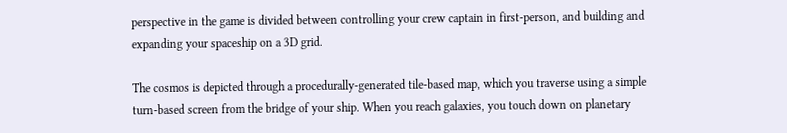perspective in the game is divided between controlling your crew captain in first-person, and building and expanding your spaceship on a 3D grid.

The cosmos is depicted through a procedurally-generated tile-based map, which you traverse using a simple turn-based screen from the bridge of your ship. When you reach galaxies, you touch down on planetary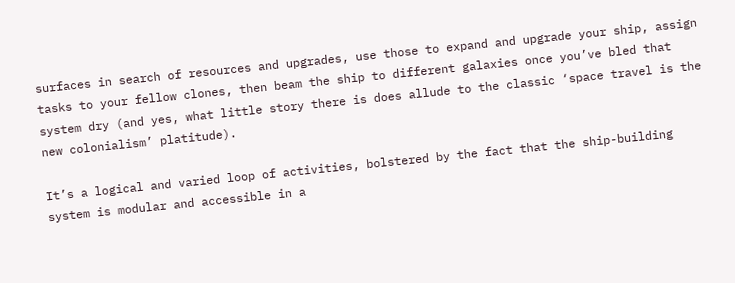surfaces in search of resources and upgrades, use those to expand and upgrade your ship, assign tasks to your fellow clones, then beam the ship to different galaxies once you’ve bled that system dry (and yes, what little story there is does allude to the classic ‘space travel is the new colonialism’ platitude).

It’s a logical and varied loop of activities, bolstered by the fact that the ship-building system is modular and accessible in a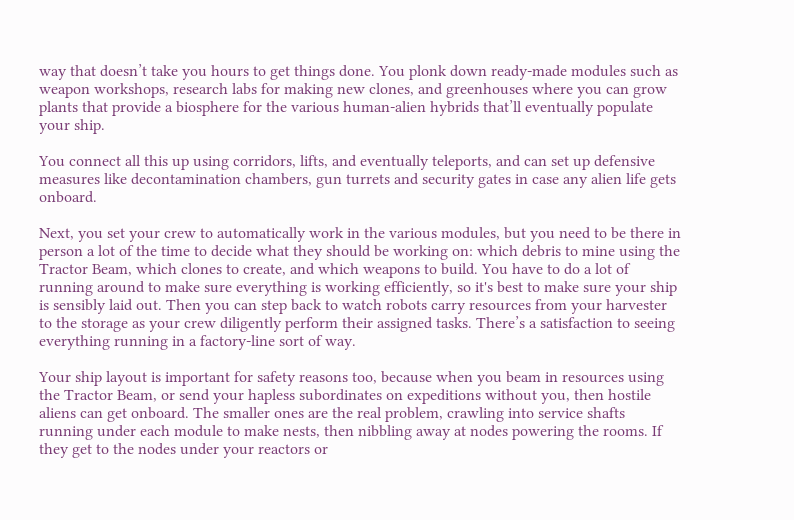way that doesn’t take you hours to get things done. You plonk down ready-made modules such as weapon workshops, research labs for making new clones, and greenhouses where you can grow plants that provide a biosphere for the various human-alien hybrids that’ll eventually populate your ship.

You connect all this up using corridors, lifts, and eventually teleports, and can set up defensive measures like decontamination chambers, gun turrets and security gates in case any alien life gets onboard.

Next, you set your crew to automatically work in the various modules, but you need to be there in person a lot of the time to decide what they should be working on: which debris to mine using the Tractor Beam, which clones to create, and which weapons to build. You have to do a lot of running around to make sure everything is working efficiently, so it's best to make sure your ship is sensibly laid out. Then you can step back to watch robots carry resources from your harvester to the storage as your crew diligently perform their assigned tasks. There’s a satisfaction to seeing everything running in a factory-line sort of way.

Your ship layout is important for safety reasons too, because when you beam in resources using the Tractor Beam, or send your hapless subordinates on expeditions without you, then hostile aliens can get onboard. The smaller ones are the real problem, crawling into service shafts running under each module to make nests, then nibbling away at nodes powering the rooms. If they get to the nodes under your reactors or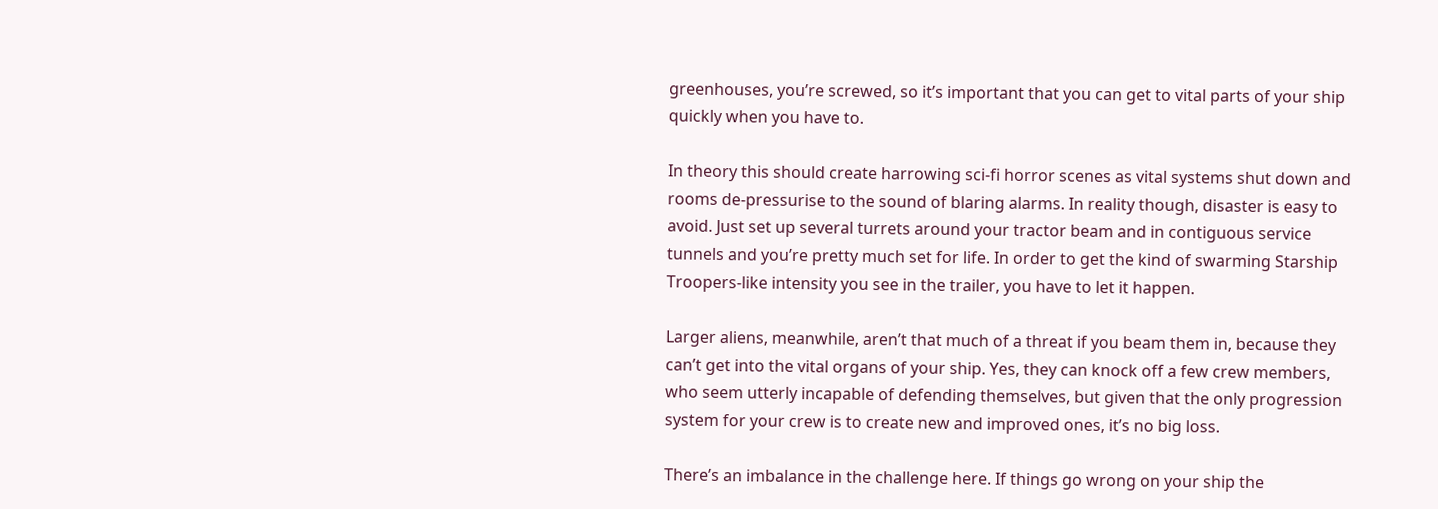greenhouses, you’re screwed, so it’s important that you can get to vital parts of your ship quickly when you have to.

In theory this should create harrowing sci-fi horror scenes as vital systems shut down and rooms de-pressurise to the sound of blaring alarms. In reality though, disaster is easy to avoid. Just set up several turrets around your tractor beam and in contiguous service tunnels and you’re pretty much set for life. In order to get the kind of swarming Starship Troopers-like intensity you see in the trailer, you have to let it happen.

Larger aliens, meanwhile, aren’t that much of a threat if you beam them in, because they can’t get into the vital organs of your ship. Yes, they can knock off a few crew members, who seem utterly incapable of defending themselves, but given that the only progression system for your crew is to create new and improved ones, it’s no big loss.

There’s an imbalance in the challenge here. If things go wrong on your ship the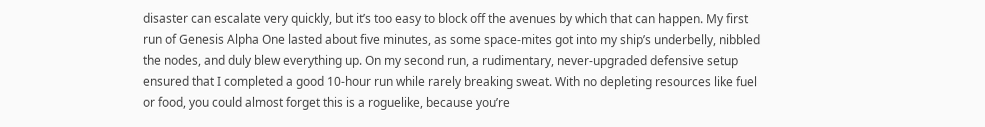disaster can escalate very quickly, but it’s too easy to block off the avenues by which that can happen. My first run of Genesis Alpha One lasted about five minutes, as some space-mites got into my ship’s underbelly, nibbled the nodes, and duly blew everything up. On my second run, a rudimentary, never-upgraded defensive setup ensured that I completed a good 10-hour run while rarely breaking sweat. With no depleting resources like fuel or food, you could almost forget this is a roguelike, because you’re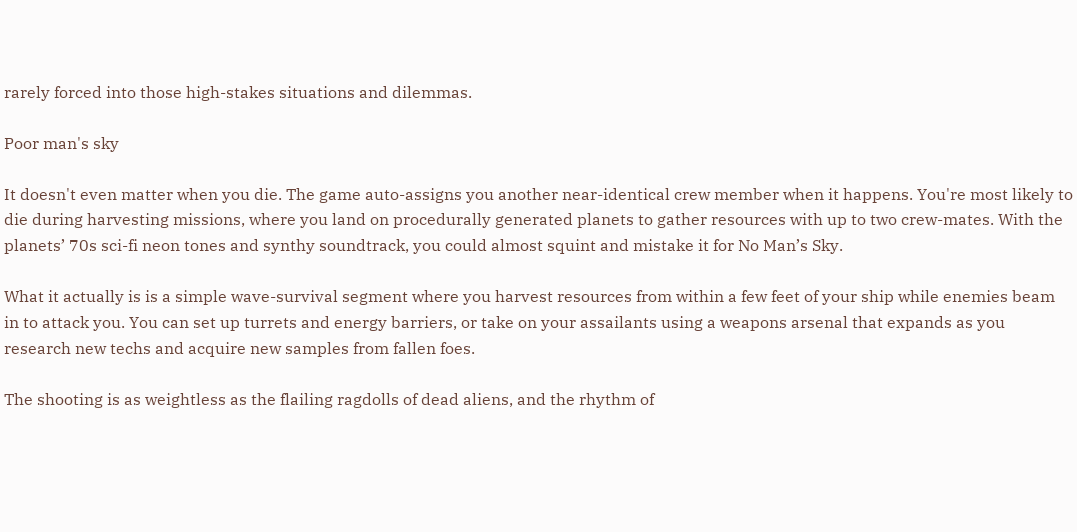rarely forced into those high-stakes situations and dilemmas.

Poor man's sky

It doesn't even matter when you die. The game auto-assigns you another near-identical crew member when it happens. You're most likely to die during harvesting missions, where you land on procedurally generated planets to gather resources with up to two crew-mates. With the planets’ 70s sci-fi neon tones and synthy soundtrack, you could almost squint and mistake it for No Man’s Sky.

What it actually is is a simple wave-survival segment where you harvest resources from within a few feet of your ship while enemies beam in to attack you. You can set up turrets and energy barriers, or take on your assailants using a weapons arsenal that expands as you research new techs and acquire new samples from fallen foes.

The shooting is as weightless as the flailing ragdolls of dead aliens, and the rhythm of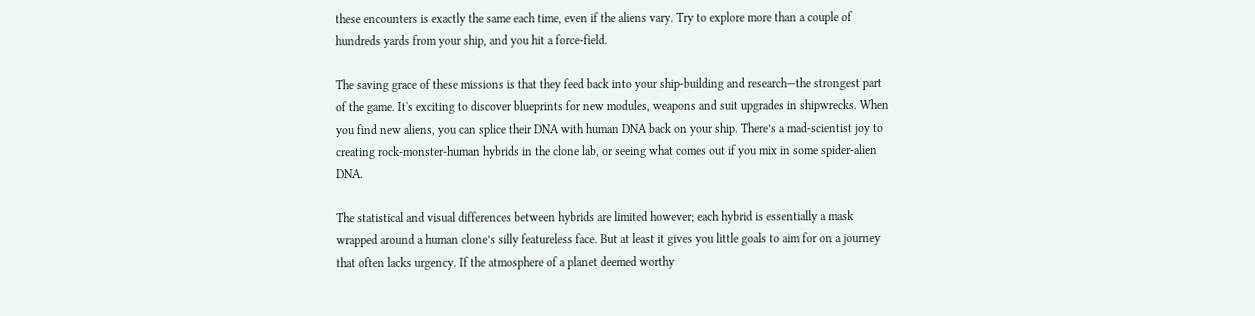these encounters is exactly the same each time, even if the aliens vary. Try to explore more than a couple of hundreds yards from your ship, and you hit a force-field.

The saving grace of these missions is that they feed back into your ship-building and research—the strongest part of the game. It's exciting to discover blueprints for new modules, weapons and suit upgrades in shipwrecks. When you find new aliens, you can splice their DNA with human DNA back on your ship. There’s a mad-scientist joy to creating rock-monster-human hybrids in the clone lab, or seeing what comes out if you mix in some spider-alien DNA.

The statistical and visual differences between hybrids are limited however; each hybrid is essentially a mask wrapped around a human clone’s silly featureless face. But at least it gives you little goals to aim for on a journey that often lacks urgency. If the atmosphere of a planet deemed worthy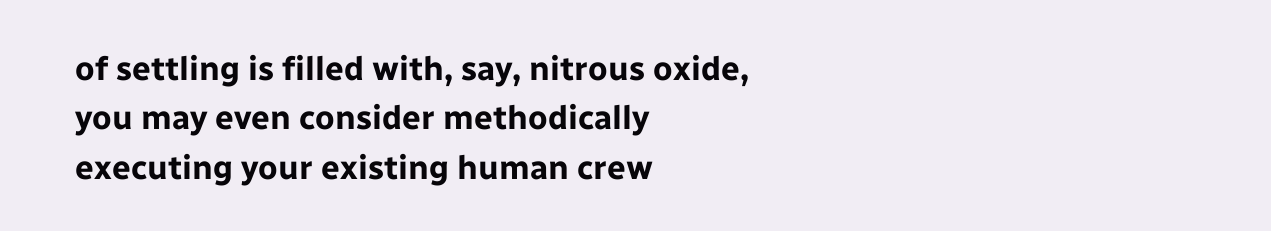of settling is filled with, say, nitrous oxide, you may even consider methodically executing your existing human crew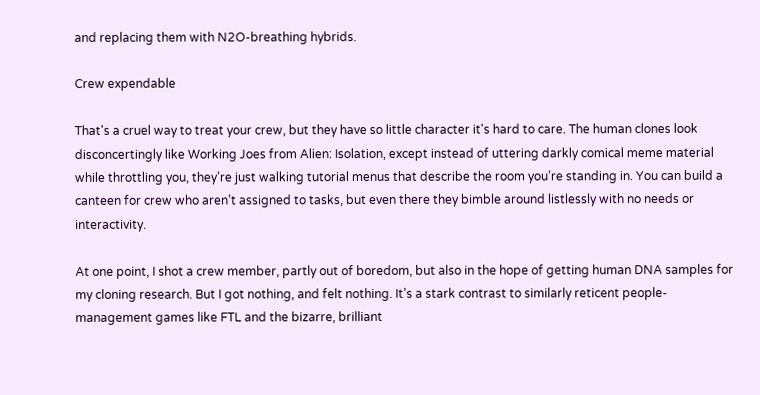and replacing them with N2O-breathing hybrids.

Crew expendable

That's a cruel way to treat your crew, but they have so little character it's hard to care. The human clones look disconcertingly like Working Joes from Alien: Isolation, except instead of uttering darkly comical meme material while throttling you, they’re just walking tutorial menus that describe the room you’re standing in. You can build a canteen for crew who aren’t assigned to tasks, but even there they bimble around listlessly with no needs or interactivity.

At one point, I shot a crew member, partly out of boredom, but also in the hope of getting human DNA samples for my cloning research. But I got nothing, and felt nothing. It’s a stark contrast to similarly reticent people-management games like FTL and the bizarre, brilliant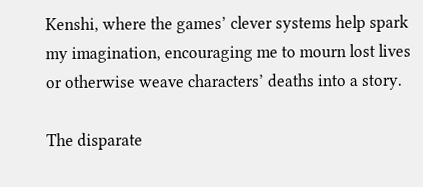Kenshi, where the games’ clever systems help spark my imagination, encouraging me to mourn lost lives or otherwise weave characters’ deaths into a story.

The disparate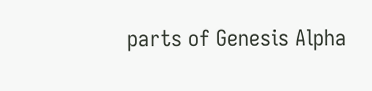parts of Genesis Alpha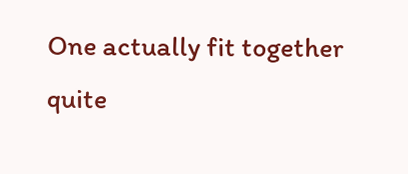One actually fit together quite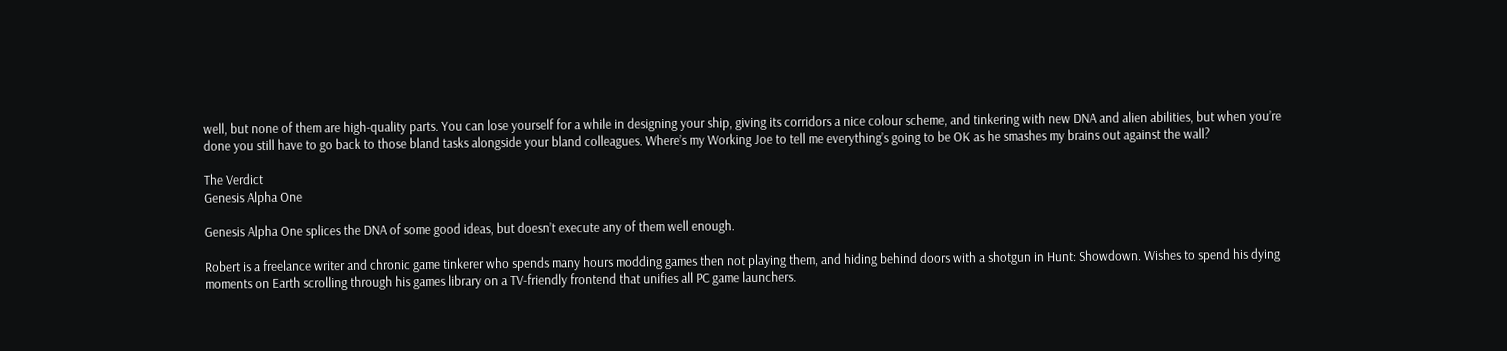well, but none of them are high-quality parts. You can lose yourself for a while in designing your ship, giving its corridors a nice colour scheme, and tinkering with new DNA and alien abilities, but when you’re done you still have to go back to those bland tasks alongside your bland colleagues. Where’s my Working Joe to tell me everything’s going to be OK as he smashes my brains out against the wall?

The Verdict
Genesis Alpha One

Genesis Alpha One splices the DNA of some good ideas, but doesn’t execute any of them well enough.

Robert is a freelance writer and chronic game tinkerer who spends many hours modding games then not playing them, and hiding behind doors with a shotgun in Hunt: Showdown. Wishes to spend his dying moments on Earth scrolling through his games library on a TV-friendly frontend that unifies all PC game launchers.